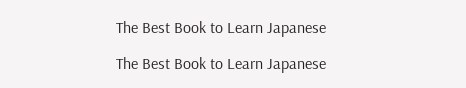The Best Book to Learn Japanese

The Best Book to Learn Japanese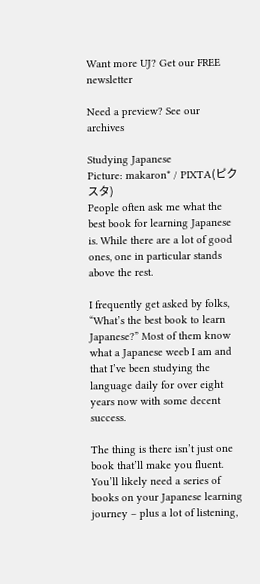Want more UJ? Get our FREE newsletter

Need a preview? See our archives

Studying Japanese
Picture: makaron* / PIXTA(ピクスタ)
People often ask me what the best book for learning Japanese is. While there are a lot of good ones, one in particular stands above the rest.

I frequently get asked by folks, “What’s the best book to learn Japanese?” Most of them know what a Japanese weeb I am and that I’ve been studying the language daily for over eight years now with some decent success.

The thing is there isn’t just one book that’ll make you fluent. You’ll likely need a series of books on your Japanese learning journey – plus a lot of listening,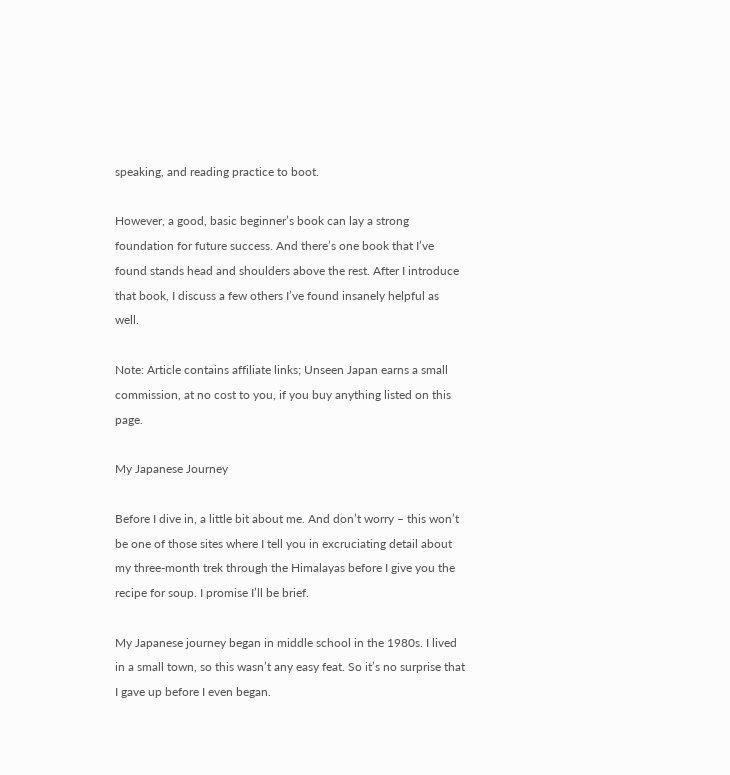speaking, and reading practice to boot.

However, a good, basic beginner’s book can lay a strong foundation for future success. And there’s one book that I’ve found stands head and shoulders above the rest. After I introduce that book, I discuss a few others I’ve found insanely helpful as well.

Note: Article contains affiliate links; Unseen Japan earns a small commission, at no cost to you, if you buy anything listed on this page.

My Japanese Journey

Before I dive in, a little bit about me. And don’t worry – this won’t be one of those sites where I tell you in excruciating detail about my three-month trek through the Himalayas before I give you the recipe for soup. I promise I’ll be brief.

My Japanese journey began in middle school in the 1980s. I lived in a small town, so this wasn’t any easy feat. So it’s no surprise that I gave up before I even began.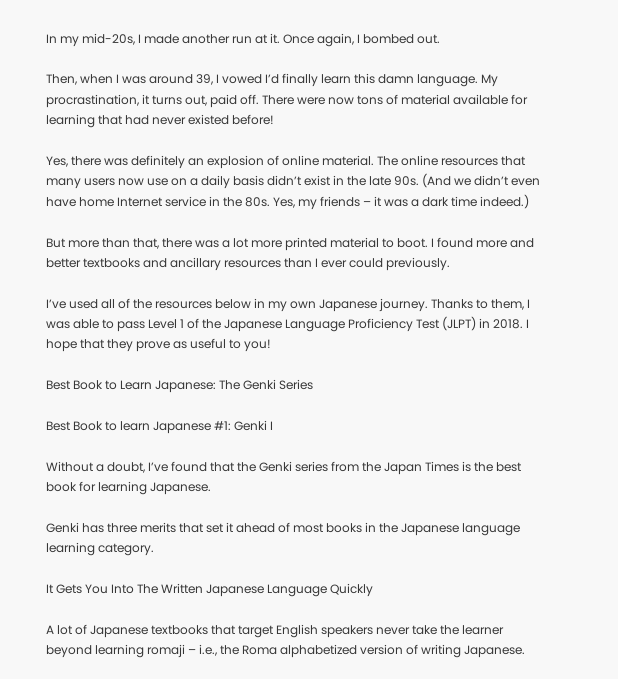In my mid-20s, I made another run at it. Once again, I bombed out.

Then, when I was around 39, I vowed I’d finally learn this damn language. My procrastination, it turns out, paid off. There were now tons of material available for learning that had never existed before!

Yes, there was definitely an explosion of online material. The online resources that many users now use on a daily basis didn’t exist in the late 90s. (And we didn’t even have home Internet service in the 80s. Yes, my friends – it was a dark time indeed.)

But more than that, there was a lot more printed material to boot. I found more and better textbooks and ancillary resources than I ever could previously.

I’ve used all of the resources below in my own Japanese journey. Thanks to them, I was able to pass Level 1 of the Japanese Language Proficiency Test (JLPT) in 2018. I hope that they prove as useful to you!

Best Book to Learn Japanese: The Genki Series

Best Book to learn Japanese #1: Genki I

Without a doubt, I’ve found that the Genki series from the Japan Times is the best book for learning Japanese.

Genki has three merits that set it ahead of most books in the Japanese language learning category.

It Gets You Into The Written Japanese Language Quickly

A lot of Japanese textbooks that target English speakers never take the learner beyond learning romaji – i.e., the Roma alphabetized version of writing Japanese.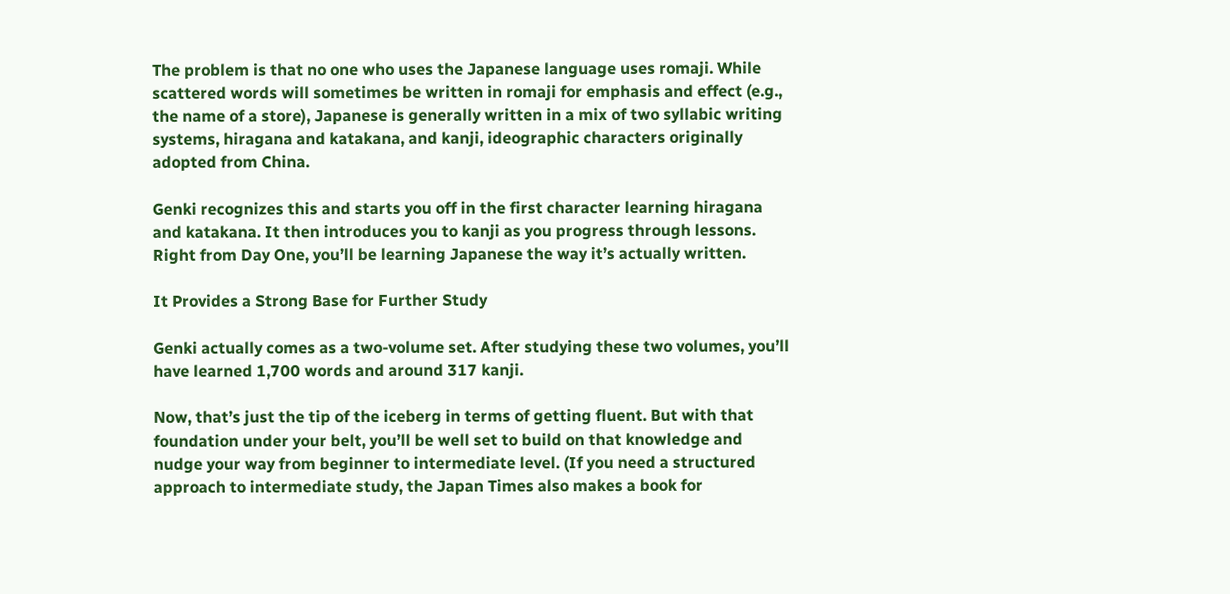The problem is that no one who uses the Japanese language uses romaji. While scattered words will sometimes be written in romaji for emphasis and effect (e.g., the name of a store), Japanese is generally written in a mix of two syllabic writing systems, hiragana and katakana, and kanji, ideographic characters originally adopted from China.

Genki recognizes this and starts you off in the first character learning hiragana and katakana. It then introduces you to kanji as you progress through lessons. Right from Day One, you’ll be learning Japanese the way it’s actually written.

It Provides a Strong Base for Further Study

Genki actually comes as a two-volume set. After studying these two volumes, you’ll have learned 1,700 words and around 317 kanji.

Now, that’s just the tip of the iceberg in terms of getting fluent. But with that foundation under your belt, you’ll be well set to build on that knowledge and nudge your way from beginner to intermediate level. (If you need a structured approach to intermediate study, the Japan Times also makes a book for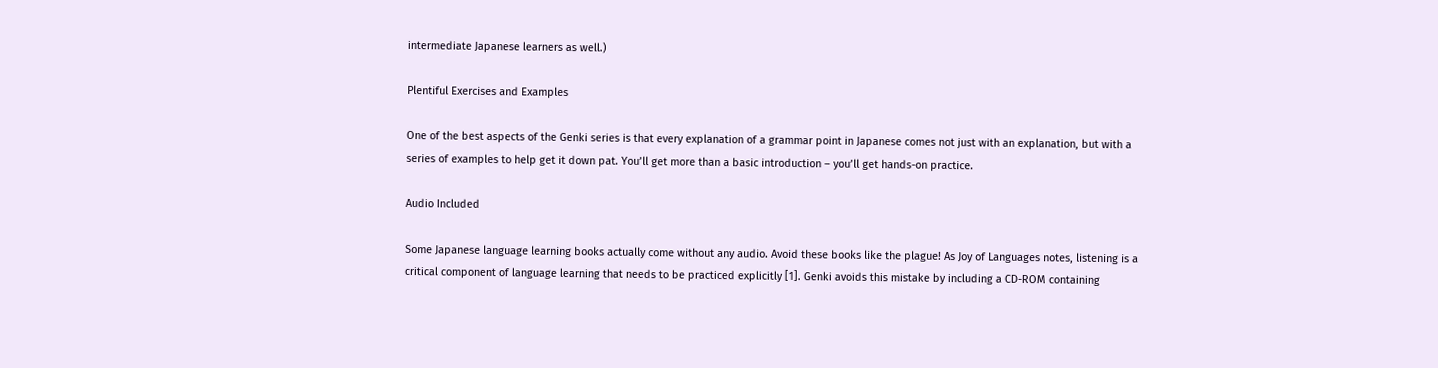intermediate Japanese learners as well.)

Plentiful Exercises and Examples

One of the best aspects of the Genki series is that every explanation of a grammar point in Japanese comes not just with an explanation, but with a series of examples to help get it down pat. You’ll get more than a basic introduction – you’ll get hands-on practice.

Audio Included

Some Japanese language learning books actually come without any audio. Avoid these books like the plague! As Joy of Languages notes, listening is a critical component of language learning that needs to be practiced explicitly [1]. Genki avoids this mistake by including a CD-ROM containing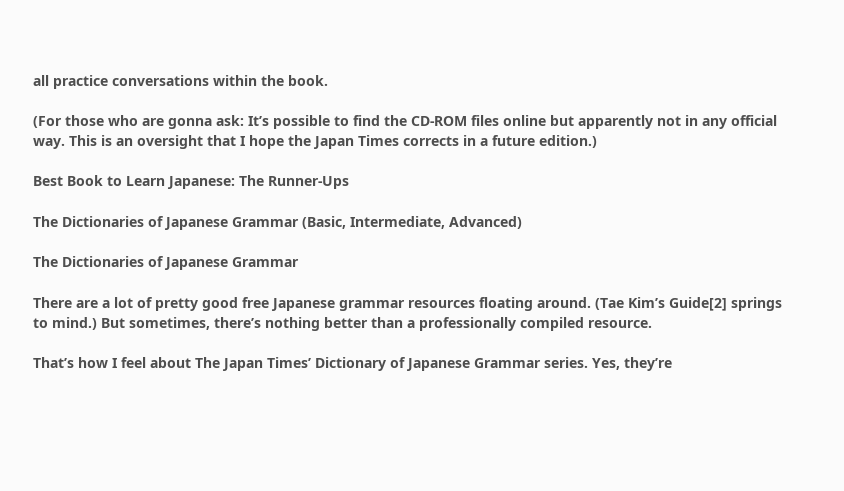all practice conversations within the book.

(For those who are gonna ask: It’s possible to find the CD-ROM files online but apparently not in any official way. This is an oversight that I hope the Japan Times corrects in a future edition.)

Best Book to Learn Japanese: The Runner-Ups

The Dictionaries of Japanese Grammar (Basic, Intermediate, Advanced)

The Dictionaries of Japanese Grammar

There are a lot of pretty good free Japanese grammar resources floating around. (Tae Kim’s Guide[2] springs to mind.) But sometimes, there’s nothing better than a professionally compiled resource.

That’s how I feel about The Japan Times’ Dictionary of Japanese Grammar series. Yes, they’re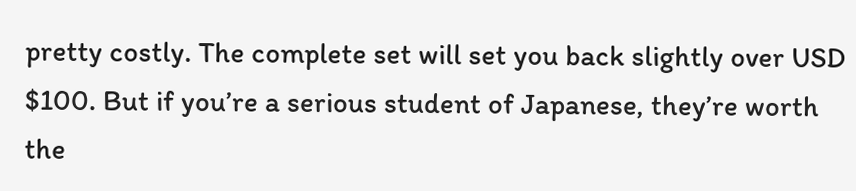pretty costly. The complete set will set you back slightly over USD $100. But if you’re a serious student of Japanese, they’re worth the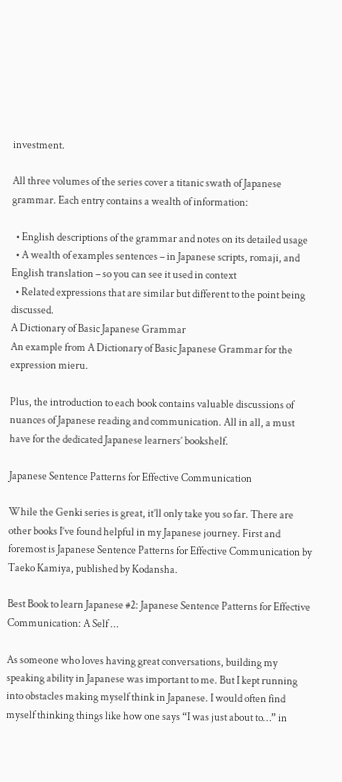investment.

All three volumes of the series cover a titanic swath of Japanese grammar. Each entry contains a wealth of information:

  • English descriptions of the grammar and notes on its detailed usage
  • A wealth of examples sentences – in Japanese scripts, romaji, and English translation – so you can see it used in context
  • Related expressions that are similar but different to the point being discussed.
A Dictionary of Basic Japanese Grammar
An example from A Dictionary of Basic Japanese Grammar for the expression mieru.

Plus, the introduction to each book contains valuable discussions of nuances of Japanese reading and communication. All in all, a must have for the dedicated Japanese learners’ bookshelf.

Japanese Sentence Patterns for Effective Communication

While the Genki series is great, it’ll only take you so far. There are other books I’ve found helpful in my Japanese journey. First and foremost is Japanese Sentence Patterns for Effective Communication by Taeko Kamiya, published by Kodansha.

Best Book to learn Japanese #2: Japanese Sentence Patterns for Effective Communication: A Self ...

As someone who loves having great conversations, building my speaking ability in Japanese was important to me. But I kept running into obstacles making myself think in Japanese. I would often find myself thinking things like how one says “I was just about to…” in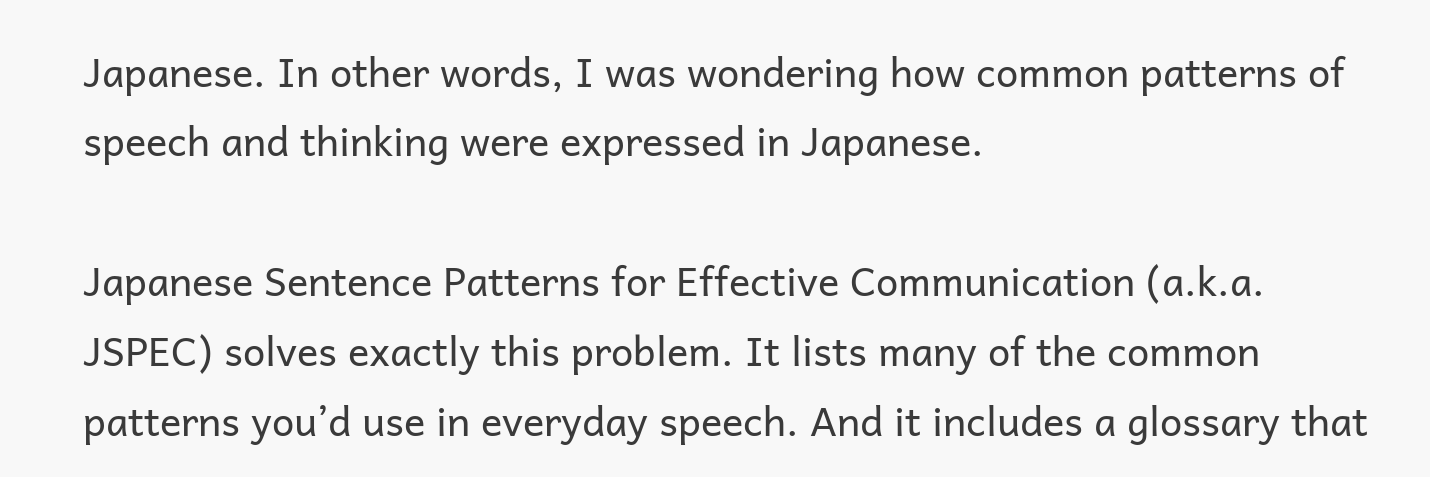Japanese. In other words, I was wondering how common patterns of speech and thinking were expressed in Japanese.

Japanese Sentence Patterns for Effective Communication (a.k.a. JSPEC) solves exactly this problem. It lists many of the common patterns you’d use in everyday speech. And it includes a glossary that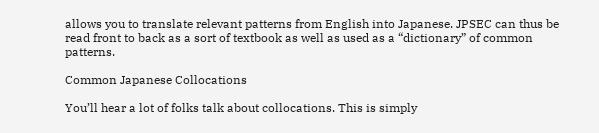allows you to translate relevant patterns from English into Japanese. JPSEC can thus be read front to back as a sort of textbook as well as used as a “dictionary” of common patterns.

Common Japanese Collocations

You’ll hear a lot of folks talk about collocations. This is simply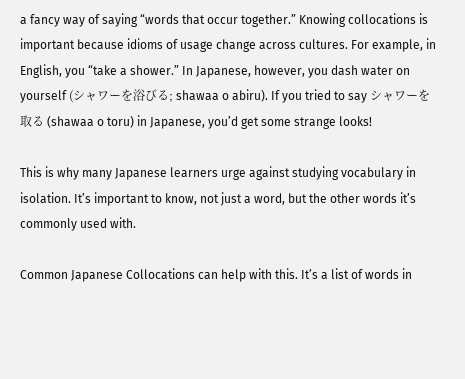a fancy way of saying “words that occur together.” Knowing collocations is important because idioms of usage change across cultures. For example, in English, you “take a shower.” In Japanese, however, you dash water on yourself (シャワーを浴びる; shawaa o abiru). If you tried to say シャワーを取る (shawaa o toru) in Japanese, you’d get some strange looks!

This is why many Japanese learners urge against studying vocabulary in isolation. It’s important to know, not just a word, but the other words it’s commonly used with.

Common Japanese Collocations can help with this. It’s a list of words in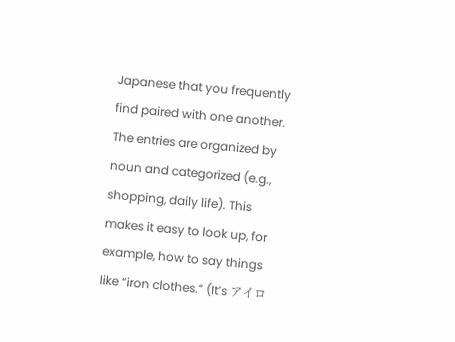Japanese that you frequently find paired with one another. The entries are organized by noun and categorized (e.g., shopping, daily life). This makes it easy to look up, for example, how to say things like “iron clothes.” (It’s アイロ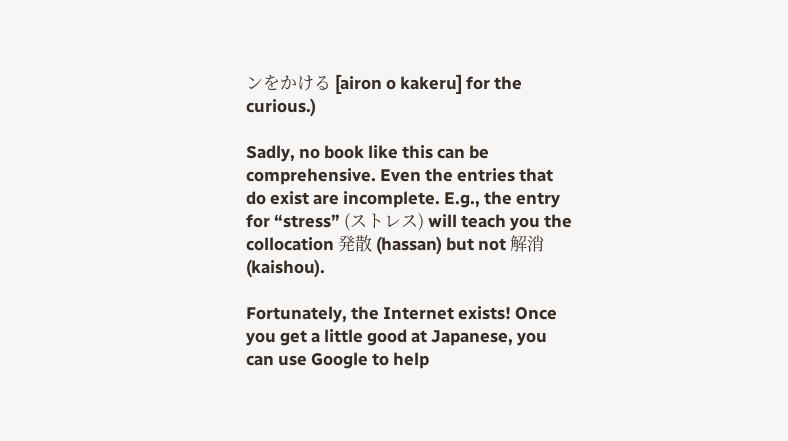ンをかける [airon o kakeru] for the curious.)

Sadly, no book like this can be comprehensive. Even the entries that do exist are incomplete. E.g., the entry for “stress” (ストレス) will teach you the collocation 発散 (hassan) but not 解消 (kaishou).

Fortunately, the Internet exists! Once you get a little good at Japanese, you can use Google to help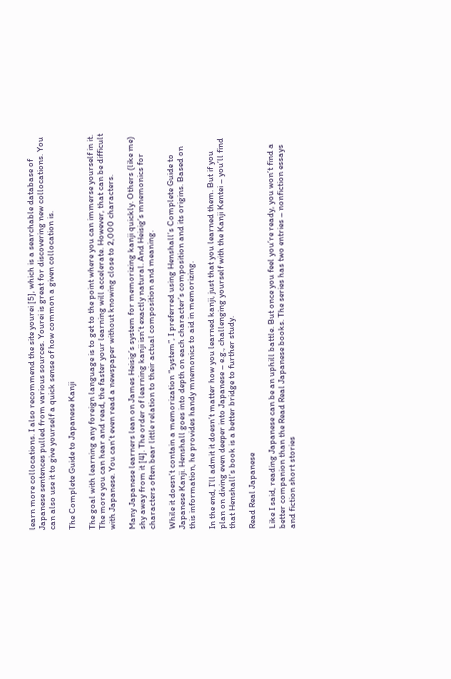learn more collocations. I also recommend the site yourei [5], which is a searchable database of Japanese sentences pulled from various sources. Yourei is great for discovering new collocations. You can also use it to give yourself a quick sense of how common a given collocation is.

The Complete Guide to Japanese Kanji

The goal with learning any foreign language is to get to the point where you can immerse yourself in it. The more you can hear and read, the faster your learning will accelerate. However, that can be difficult with Japanese. You can’t even read a newspaper without knowing close to 2,000 characters.

Many Japanese learners lean on James Heisig’s system for memorizing kanji quickly. Others (like me) shy away from it [4]. The order of learning kanji isn’t exactly natural. And Heisig’s mnemonics for characters often bear little relation to their actual composition and meaning.

While it doesn’t contain a memorization “system”, I preferred using Henshall’s Complete Guide to Japanese Kanji. Henshall goes into depth on each character’s composition and its origins. Based on this information, he provides handy mnemonics to aid in memorizing.

In the end, I’ll admit it doesn’t matter how you learned kanji, just that you learned them. But if you plan on diving even deeper into Japanese – e.g., challenging yourself with the Kanji Kentei – you’ll find that Henshall’s book is a better bridge to further study.

Read Real Japanese

Like I said, reading Japanese can be an uphill battle. But once you feel you’re ready, you won’t find a better companion than the Read Real Japanese books. The series has two entries – nonfiction essays and fiction short stories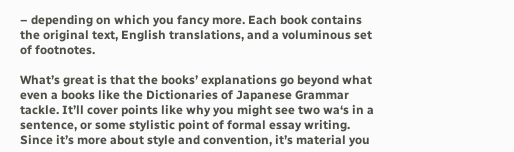– depending on which you fancy more. Each book contains the original text, English translations, and a voluminous set of footnotes.

What’s great is that the books’ explanations go beyond what even a books like the Dictionaries of Japanese Grammar tackle. It’ll cover points like why you might see two wa‘s in a sentence, or some stylistic point of formal essay writing. Since it’s more about style and convention, it’s material you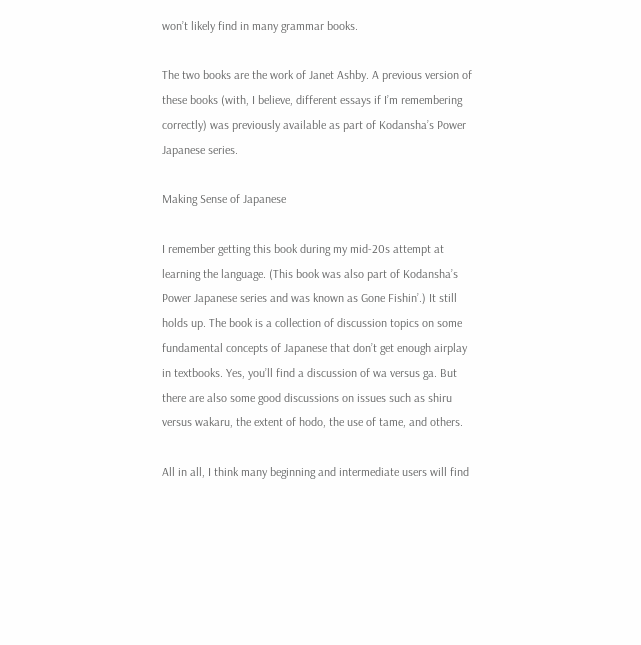won’t likely find in many grammar books.

The two books are the work of Janet Ashby. A previous version of these books (with, I believe, different essays if I’m remembering correctly) was previously available as part of Kodansha’s Power Japanese series.

Making Sense of Japanese

I remember getting this book during my mid-20s attempt at learning the language. (This book was also part of Kodansha’s Power Japanese series and was known as Gone Fishin’.) It still holds up. The book is a collection of discussion topics on some fundamental concepts of Japanese that don’t get enough airplay in textbooks. Yes, you’ll find a discussion of wa versus ga. But there are also some good discussions on issues such as shiru versus wakaru, the extent of hodo, the use of tame, and others.

All in all, I think many beginning and intermediate users will find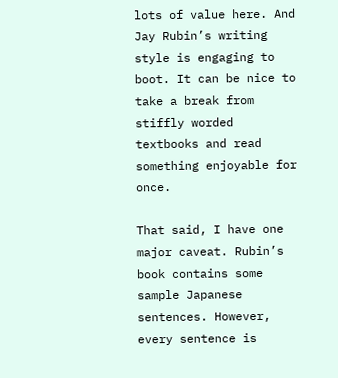lots of value here. And Jay Rubin’s writing style is engaging to boot. It can be nice to take a break from stiffly worded textbooks and read something enjoyable for once.

That said, I have one major caveat. Rubin’s book contains some sample Japanese sentences. However, every sentence is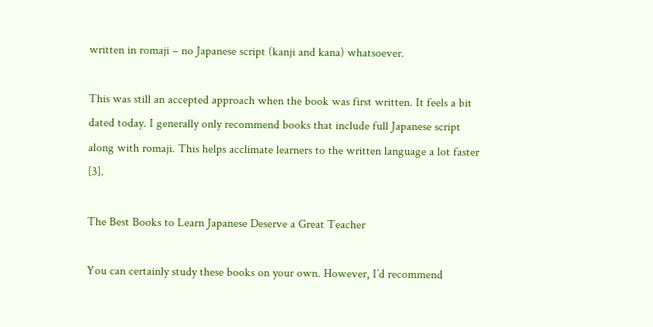written in romaji – no Japanese script (kanji and kana) whatsoever.

This was still an accepted approach when the book was first written. It feels a bit dated today. I generally only recommend books that include full Japanese script along with romaji. This helps acclimate learners to the written language a lot faster [3].

The Best Books to Learn Japanese Deserve a Great Teacher

You can certainly study these books on your own. However, I’d recommend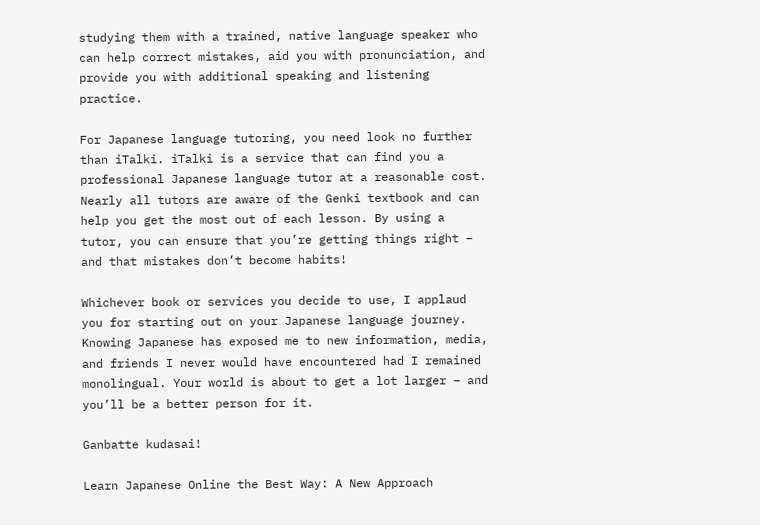studying them with a trained, native language speaker who can help correct mistakes, aid you with pronunciation, and provide you with additional speaking and listening practice.

For Japanese language tutoring, you need look no further than iTalki. iTalki is a service that can find you a professional Japanese language tutor at a reasonable cost. Nearly all tutors are aware of the Genki textbook and can help you get the most out of each lesson. By using a tutor, you can ensure that you’re getting things right – and that mistakes don’t become habits!

Whichever book or services you decide to use, I applaud you for starting out on your Japanese language journey. Knowing Japanese has exposed me to new information, media, and friends I never would have encountered had I remained monolingual. Your world is about to get a lot larger – and you’ll be a better person for it.

Ganbatte kudasai!

Learn Japanese Online the Best Way: A New Approach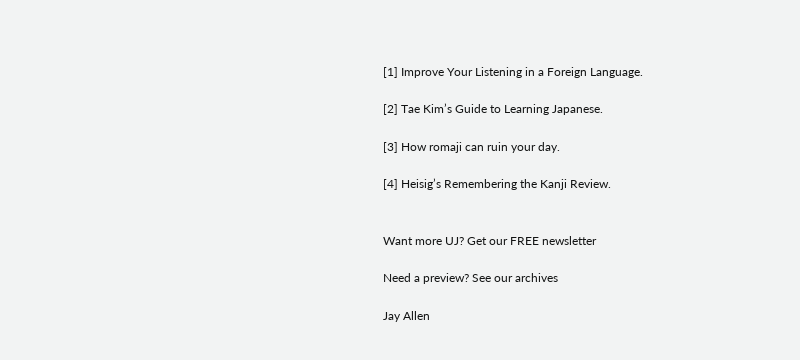[1] Improve Your Listening in a Foreign Language.

[2] Tae Kim’s Guide to Learning Japanese.

[3] How romaji can ruin your day.

[4] Heisig’s Remembering the Kanji Review.


Want more UJ? Get our FREE newsletter

Need a preview? See our archives

Jay Allen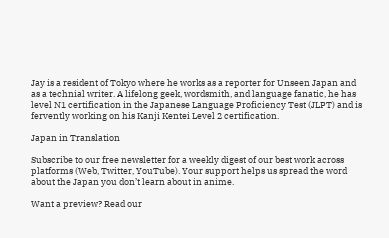Jay is a resident of Tokyo where he works as a reporter for Unseen Japan and as a technial writer. A lifelong geek, wordsmith, and language fanatic, he has level N1 certification in the Japanese Language Proficiency Test (JLPT) and is fervently working on his Kanji Kentei Level 2 certification.

Japan in Translation

Subscribe to our free newsletter for a weekly digest of our best work across platforms (Web, Twitter, YouTube). Your support helps us spread the word about the Japan you don’t learn about in anime.

Want a preview? Read our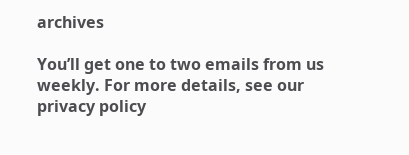archives

You’ll get one to two emails from us weekly. For more details, see our privacy policy